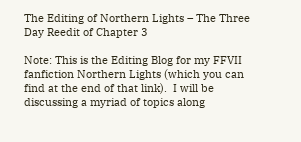The Editing of Northern Lights – The Three Day Reedit of Chapter 3

Note: This is the Editing Blog for my FFVII fanfiction Northern Lights (which you can find at the end of that link).  I will be discussing a myriad of topics along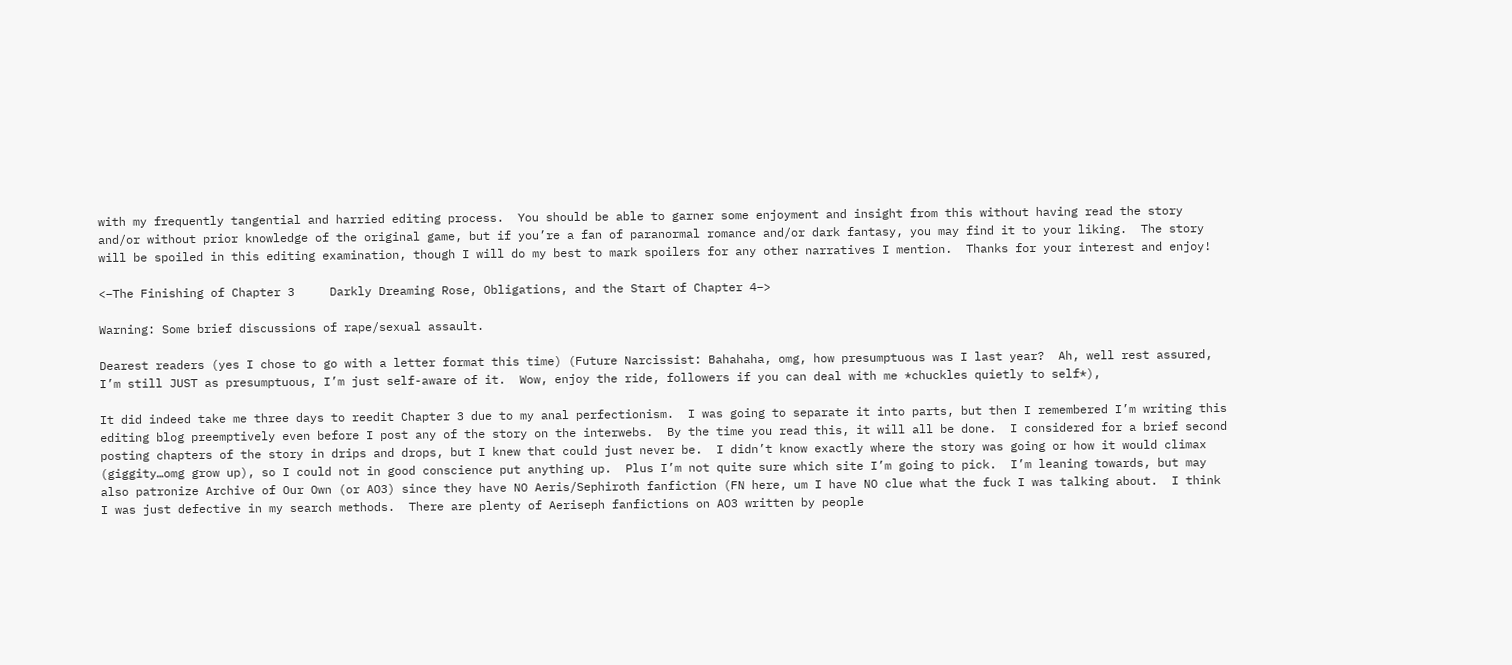with my frequently tangential and harried editing process.  You should be able to garner some enjoyment and insight from this without having read the story and/or without prior knowledge of the original game, but if you’re a fan of paranormal romance and/or dark fantasy, you may find it to your liking.  The story will be spoiled in this editing examination, though I will do my best to mark spoilers for any other narratives I mention.  Thanks for your interest and enjoy!

<–The Finishing of Chapter 3     Darkly Dreaming Rose, Obligations, and the Start of Chapter 4–>

Warning: Some brief discussions of rape/sexual assault.

Dearest readers (yes I chose to go with a letter format this time) (Future Narcissist: Bahahaha, omg, how presumptuous was I last year?  Ah, well rest assured, I’m still JUST as presumptuous, I’m just self-aware of it.  Wow, enjoy the ride, followers if you can deal with me *chuckles quietly to self*),

It did indeed take me three days to reedit Chapter 3 due to my anal perfectionism.  I was going to separate it into parts, but then I remembered I’m writing this editing blog preemptively even before I post any of the story on the interwebs.  By the time you read this, it will all be done.  I considered for a brief second posting chapters of the story in drips and drops, but I knew that could just never be.  I didn’t know exactly where the story was going or how it would climax (giggity…omg grow up), so I could not in good conscience put anything up.  Plus I’m not quite sure which site I’m going to pick.  I’m leaning towards, but may also patronize Archive of Our Own (or AO3) since they have NO Aeris/Sephiroth fanfiction (FN here, um I have NO clue what the fuck I was talking about.  I think I was just defective in my search methods.  There are plenty of Aeriseph fanfictions on AO3 written by people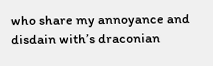who share my annoyance and disdain with’s draconian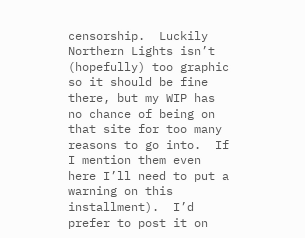censorship.  Luckily Northern Lights isn’t (hopefully) too graphic so it should be fine there, but my WIP has no chance of being on that site for too many reasons to go into.  If I mention them even here I’ll need to put a warning on this installment).  I’d prefer to post it on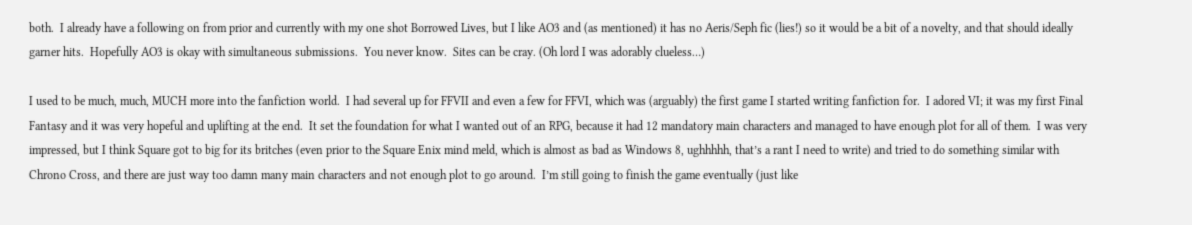both.  I already have a following on from prior and currently with my one shot Borrowed Lives, but I like AO3 and (as mentioned) it has no Aeris/Seph fic (lies!) so it would be a bit of a novelty, and that should ideally garner hits.  Hopefully AO3 is okay with simultaneous submissions.  You never know.  Sites can be cray. (Oh lord I was adorably clueless…)

I used to be much, much, MUCH more into the fanfiction world.  I had several up for FFVII and even a few for FFVI, which was (arguably) the first game I started writing fanfiction for.  I adored VI; it was my first Final Fantasy and it was very hopeful and uplifting at the end.  It set the foundation for what I wanted out of an RPG, because it had 12 mandatory main characters and managed to have enough plot for all of them.  I was very impressed, but I think Square got to big for its britches (even prior to the Square Enix mind meld, which is almost as bad as Windows 8, ughhhhh, that’s a rant I need to write) and tried to do something similar with Chrono Cross, and there are just way too damn many main characters and not enough plot to go around.  I’m still going to finish the game eventually (just like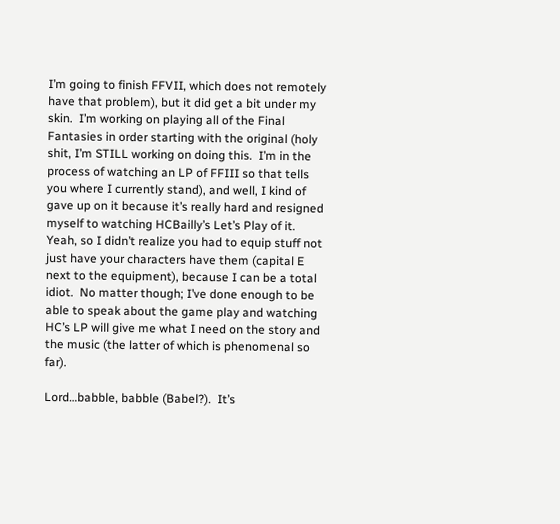I’m going to finish FFVII, which does not remotely have that problem), but it did get a bit under my skin.  I’m working on playing all of the Final Fantasies in order starting with the original (holy shit, I’m STILL working on doing this.  I’m in the process of watching an LP of FFIII so that tells you where I currently stand), and well, I kind of gave up on it because it’s really hard and resigned myself to watching HCBailly’s Let’s Play of it.  Yeah, so I didn’t realize you had to equip stuff not just have your characters have them (capital E next to the equipment), because I can be a total idiot.  No matter though; I’ve done enough to be able to speak about the game play and watching HC’s LP will give me what I need on the story and the music (the latter of which is phenomenal so far).

Lord…babble, babble (Babel?).  It’s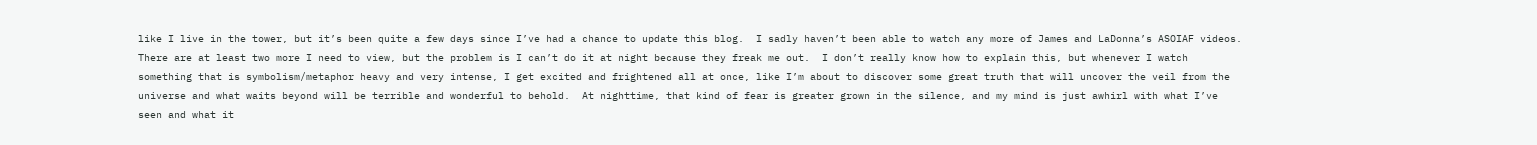like I live in the tower, but it’s been quite a few days since I’ve had a chance to update this blog.  I sadly haven’t been able to watch any more of James and LaDonna’s ASOIAF videos.  There are at least two more I need to view, but the problem is I can’t do it at night because they freak me out.  I don’t really know how to explain this, but whenever I watch something that is symbolism/metaphor heavy and very intense, I get excited and frightened all at once, like I’m about to discover some great truth that will uncover the veil from the universe and what waits beyond will be terrible and wonderful to behold.  At nighttime, that kind of fear is greater grown in the silence, and my mind is just awhirl with what I’ve seen and what it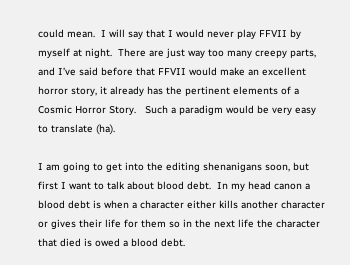could mean.  I will say that I would never play FFVII by myself at night.  There are just way too many creepy parts, and I’ve said before that FFVII would make an excellent horror story, it already has the pertinent elements of a Cosmic Horror Story.   Such a paradigm would be very easy to translate (ha).

I am going to get into the editing shenanigans soon, but first I want to talk about blood debt.  In my head canon a blood debt is when a character either kills another character or gives their life for them so in the next life the character that died is owed a blood debt.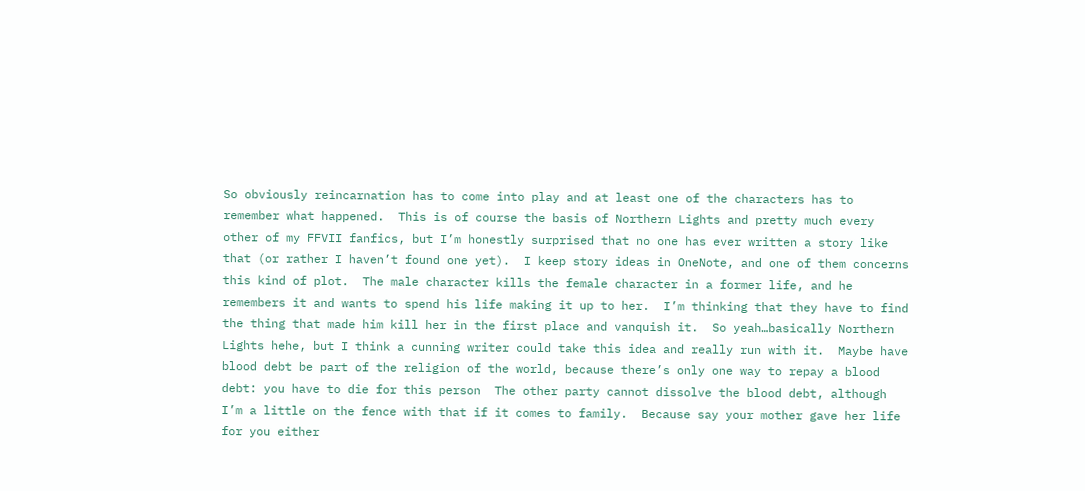So obviously reincarnation has to come into play and at least one of the characters has to remember what happened.  This is of course the basis of Northern Lights and pretty much every other of my FFVII fanfics, but I’m honestly surprised that no one has ever written a story like that (or rather I haven’t found one yet).  I keep story ideas in OneNote, and one of them concerns this kind of plot.  The male character kills the female character in a former life, and he remembers it and wants to spend his life making it up to her.  I’m thinking that they have to find the thing that made him kill her in the first place and vanquish it.  So yeah…basically Northern Lights hehe, but I think a cunning writer could take this idea and really run with it.  Maybe have blood debt be part of the religion of the world, because there’s only one way to repay a blood debt: you have to die for this person  The other party cannot dissolve the blood debt, although I’m a little on the fence with that if it comes to family.  Because say your mother gave her life for you either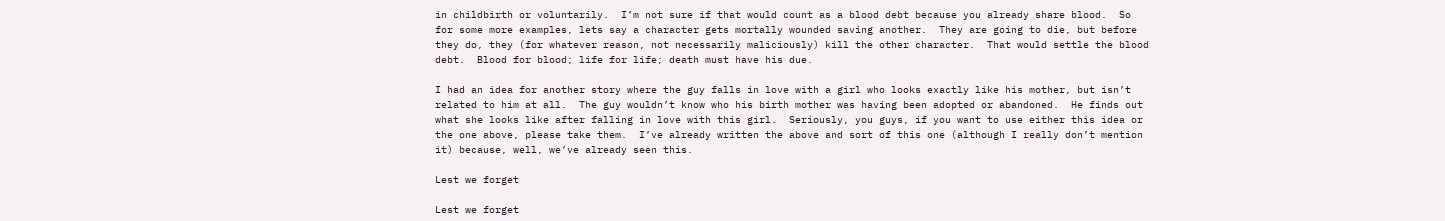in childbirth or voluntarily.  I’m not sure if that would count as a blood debt because you already share blood.  So for some more examples, lets say a character gets mortally wounded saving another.  They are going to die, but before they do, they (for whatever reason, not necessarily maliciously) kill the other character.  That would settle the blood debt.  Blood for blood; life for life; death must have his due.

I had an idea for another story where the guy falls in love with a girl who looks exactly like his mother, but isn’t related to him at all.  The guy wouldn’t know who his birth mother was having been adopted or abandoned.  He finds out what she looks like after falling in love with this girl.  Seriously, you guys, if you want to use either this idea or the one above, please take them.  I’ve already written the above and sort of this one (although I really don’t mention it) because, well, we’ve already seen this.

Lest we forget

Lest we forget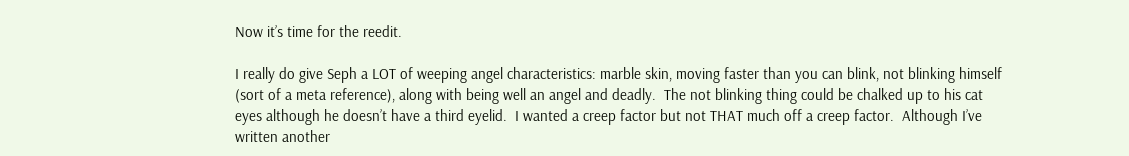Now it’s time for the reedit.

I really do give Seph a LOT of weeping angel characteristics: marble skin, moving faster than you can blink, not blinking himself (sort of a meta reference), along with being well an angel and deadly.  The not blinking thing could be chalked up to his cat eyes although he doesn’t have a third eyelid.  I wanted a creep factor but not THAT much off a creep factor.  Although I’ve written another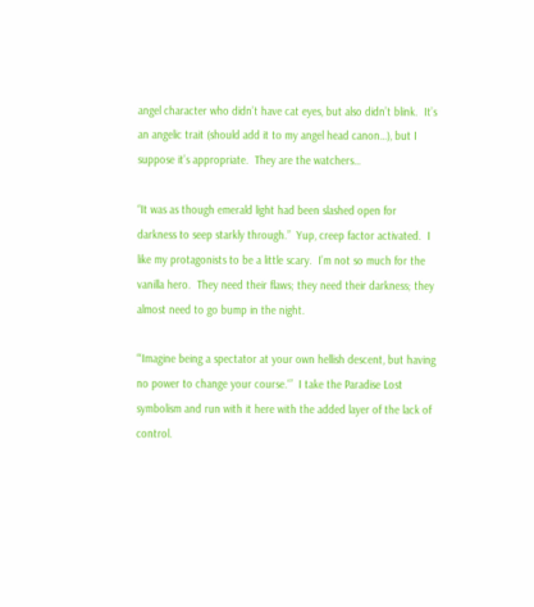angel character who didn’t have cat eyes, but also didn’t blink.  It’s an angelic trait (should add it to my angel head canon…), but I suppose it’s appropriate.  They are the watchers…

“It was as though emerald light had been slashed open for darkness to seep starkly through.”  Yup, creep factor activated.  I like my protagonists to be a little scary.  I’m not so much for the vanilla hero.  They need their flaws; they need their darkness; they almost need to go bump in the night.

“‘Imagine being a spectator at your own hellish descent, but having no power to change your course.'”  I take the Paradise Lost symbolism and run with it here with the added layer of the lack of control.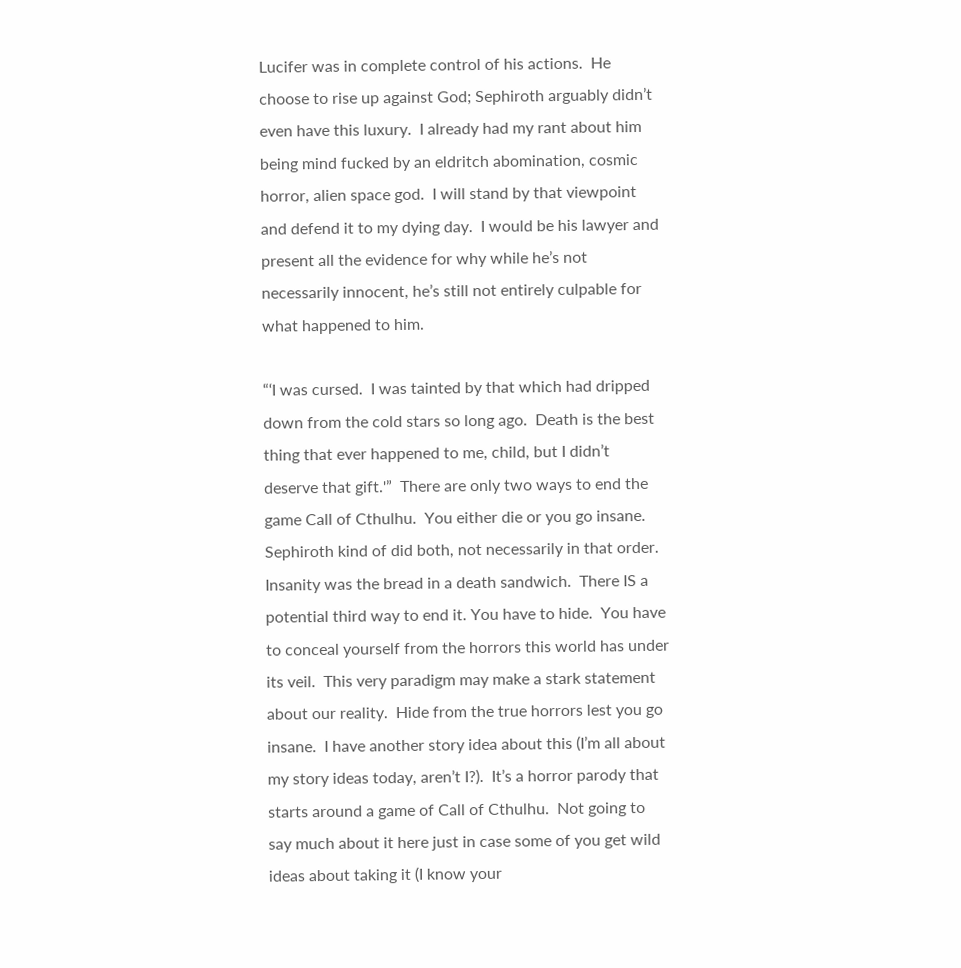Lucifer was in complete control of his actions.  He choose to rise up against God; Sephiroth arguably didn’t even have this luxury.  I already had my rant about him being mind fucked by an eldritch abomination, cosmic horror, alien space god.  I will stand by that viewpoint and defend it to my dying day.  I would be his lawyer and present all the evidence for why while he’s not necessarily innocent, he’s still not entirely culpable for what happened to him.

“‘I was cursed.  I was tainted by that which had dripped down from the cold stars so long ago.  Death is the best thing that ever happened to me, child, but I didn’t deserve that gift.'”  There are only two ways to end the game Call of Cthulhu.  You either die or you go insane.  Sephiroth kind of did both, not necessarily in that order. Insanity was the bread in a death sandwich.  There IS a potential third way to end it. You have to hide.  You have to conceal yourself from the horrors this world has under its veil.  This very paradigm may make a stark statement about our reality.  Hide from the true horrors lest you go insane.  I have another story idea about this (I’m all about my story ideas today, aren’t I?).  It’s a horror parody that starts around a game of Call of Cthulhu.  Not going to say much about it here just in case some of you get wild ideas about taking it (I know your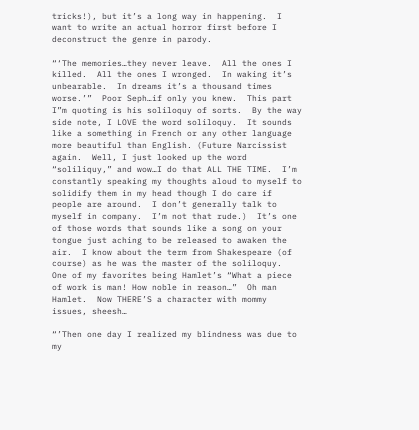tricks!), but it’s a long way in happening.  I want to write an actual horror first before I deconstruct the genre in parody.

“‘The memories…they never leave.  All the ones I killed.  All the ones I wronged.  In waking it’s unbearable.  In dreams it’s a thousand times worse.’”  Poor Seph…if only you knew.  This part I”m quoting is his soliloquy of sorts.  By the way side note, I LOVE the word soliloquy.  It sounds like a something in French or any other language more beautiful than English. (Future Narcissist again.  Well, I just looked up the word “soliliquy,” and wow…I do that ALL THE TIME.  I’m constantly speaking my thoughts aloud to myself to solidify them in my head though I do care if people are around.  I don’t generally talk to myself in company.  I’m not that rude.)  It’s one of those words that sounds like a song on your tongue just aching to be released to awaken the air.  I know about the term from Shakespeare (of course) as he was the master of the soliloquy.  One of my favorites being Hamlet’s “What a piece of work is man! How noble in reason…”  Oh man Hamlet.  Now THERE’S a character with mommy issues, sheesh…

“’Then one day I realized my blindness was due to my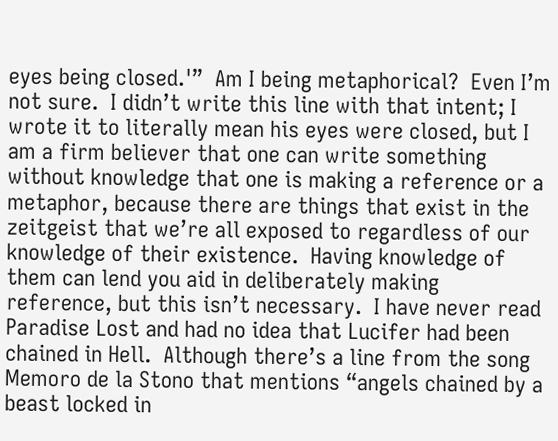eyes being closed.'”  Am I being metaphorical?  Even I’m not sure.  I didn’t write this line with that intent; I wrote it to literally mean his eyes were closed, but I am a firm believer that one can write something without knowledge that one is making a reference or a metaphor, because there are things that exist in the zeitgeist that we’re all exposed to regardless of our knowledge of their existence.  Having knowledge of them can lend you aid in deliberately making reference, but this isn’t necessary.  I have never read Paradise Lost and had no idea that Lucifer had been chained in Hell.  Although there’s a line from the song Memoro de la Stono that mentions “angels chained by a beast locked in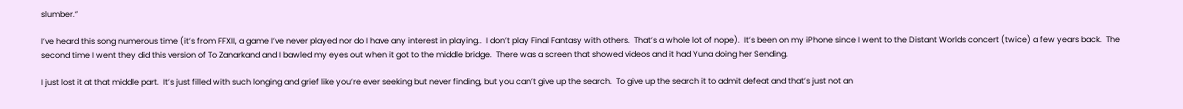slumber.”

I’ve heard this song numerous time (it’s from FFXII, a game I’ve never played nor do I have any interest in playing..  I don’t play Final Fantasy with others.  That’s a whole lot of nope).  It’s been on my iPhone since I went to the Distant Worlds concert (twice) a few years back.  The second time I went they did this version of To Zanarkand and I bawled my eyes out when it got to the middle bridge.  There was a screen that showed videos and it had Yuna doing her Sending.

I just lost it at that middle part.  It’s just filled with such longing and grief like you’re ever seeking but never finding, but you can’t give up the search.  To give up the search it to admit defeat and that’s just not an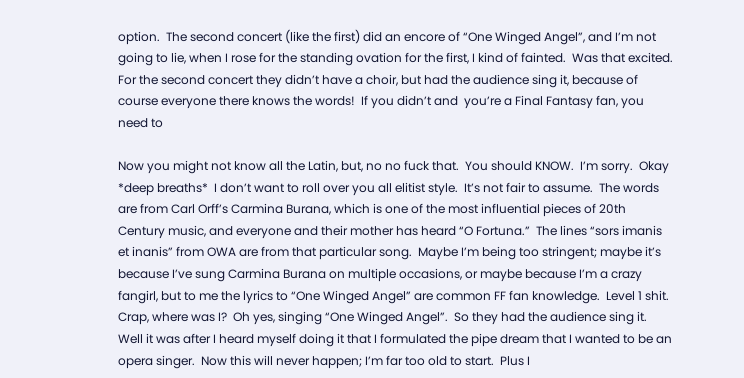option.  The second concert (like the first) did an encore of “One Winged Angel”, and I’m not going to lie, when I rose for the standing ovation for the first, I kind of fainted.  Was that excited.  For the second concert they didn’t have a choir, but had the audience sing it, because of course everyone there knows the words!  If you didn’t and  you’re a Final Fantasy fan, you need to

Now you might not know all the Latin, but, no no fuck that.  You should KNOW.  I’m sorry.  Okay *deep breaths*  I don’t want to roll over you all elitist style.  It’s not fair to assume.  The words are from Carl Orff’s Carmina Burana, which is one of the most influential pieces of 20th Century music, and everyone and their mother has heard “O Fortuna.”  The lines “sors imanis et inanis” from OWA are from that particular song.  Maybe I’m being too stringent; maybe it’s because I’ve sung Carmina Burana on multiple occasions, or maybe because I’m a crazy fangirl, but to me the lyrics to “One Winged Angel” are common FF fan knowledge.  Level 1 shit.  Crap, where was I?  Oh yes, singing “One Winged Angel”.  So they had the audience sing it.  Well it was after I heard myself doing it that I formulated the pipe dream that I wanted to be an opera singer.  Now this will never happen; I’m far too old to start.  Plus I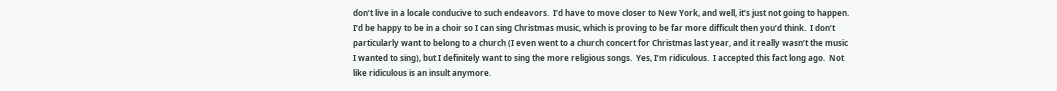don’t live in a locale conducive to such endeavors.  I’d have to move closer to New York, and well, it’s just not going to happen.  I’d be happy to be in a choir so I can sing Christmas music, which is proving to be far more difficult then you’d think.  I don’t particularly want to belong to a church (I even went to a church concert for Christmas last year, and it really wasn’t the music I wanted to sing), but I definitely want to sing the more religious songs.  Yes, I’m ridiculous.  I accepted this fact long ago.  Not like ridiculous is an insult anymore.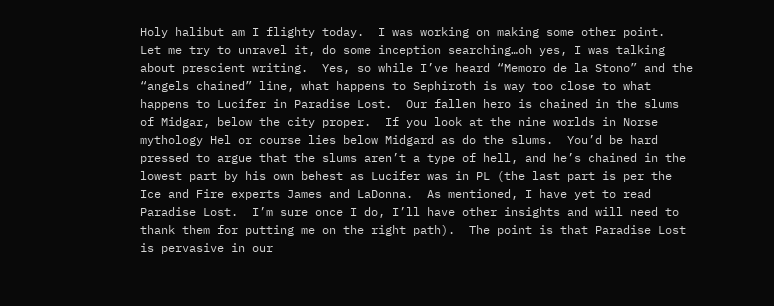Holy halibut am I flighty today.  I was working on making some other point.  Let me try to unravel it, do some inception searching…oh yes, I was talking about prescient writing.  Yes, so while I’ve heard “Memoro de la Stono” and the “angels chained” line, what happens to Sephiroth is way too close to what happens to Lucifer in Paradise Lost.  Our fallen hero is chained in the slums of Midgar, below the city proper.  If you look at the nine worlds in Norse mythology Hel or course lies below Midgard as do the slums.  You’d be hard pressed to argue that the slums aren’t a type of hell, and he’s chained in the lowest part by his own behest as Lucifer was in PL (the last part is per the Ice and Fire experts James and LaDonna.  As mentioned, I have yet to read Paradise Lost.  I’m sure once I do, I’ll have other insights and will need to thank them for putting me on the right path).  The point is that Paradise Lost is pervasive in our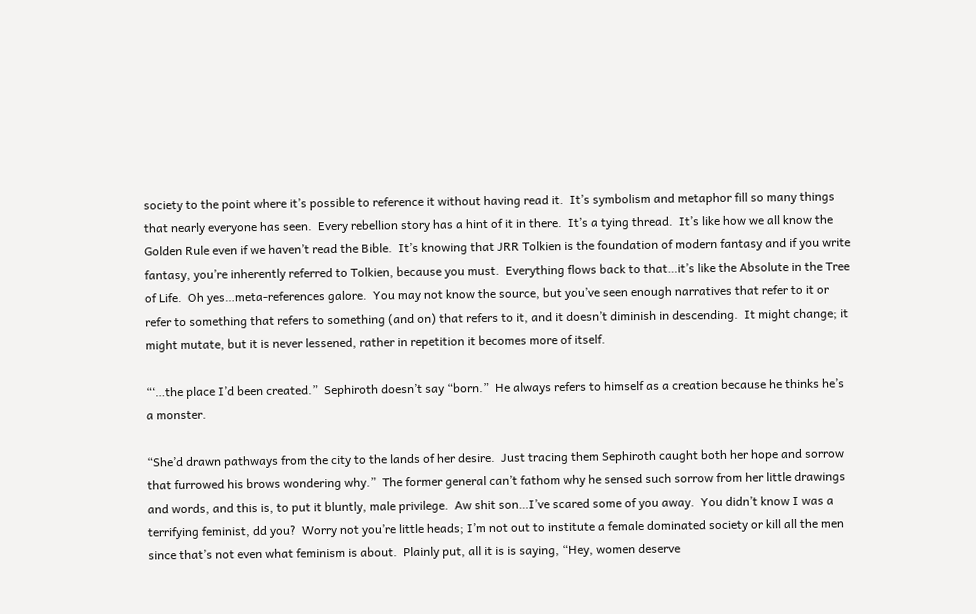society to the point where it’s possible to reference it without having read it.  It’s symbolism and metaphor fill so many things that nearly everyone has seen.  Every rebellion story has a hint of it in there.  It’s a tying thread.  It’s like how we all know the Golden Rule even if we haven’t read the Bible.  It’s knowing that JRR Tolkien is the foundation of modern fantasy and if you write fantasy, you’re inherently referred to Tolkien, because you must.  Everything flows back to that…it’s like the Absolute in the Tree of Life.  Oh yes…meta-references galore.  You may not know the source, but you’ve seen enough narratives that refer to it or refer to something that refers to something (and on) that refers to it, and it doesn’t diminish in descending.  It might change; it might mutate, but it is never lessened, rather in repetition it becomes more of itself.

“‘…the place I’d been created.”  Sephiroth doesn’t say “born.”  He always refers to himself as a creation because he thinks he’s a monster.

“She’d drawn pathways from the city to the lands of her desire.  Just tracing them Sephiroth caught both her hope and sorrow that furrowed his brows wondering why.”  The former general can’t fathom why he sensed such sorrow from her little drawings and words, and this is, to put it bluntly, male privilege.  Aw shit son…I’ve scared some of you away.  You didn’t know I was a terrifying feminist, dd you?  Worry not you’re little heads; I’m not out to institute a female dominated society or kill all the men since that’s not even what feminism is about.  Plainly put, all it is is saying, “Hey, women deserve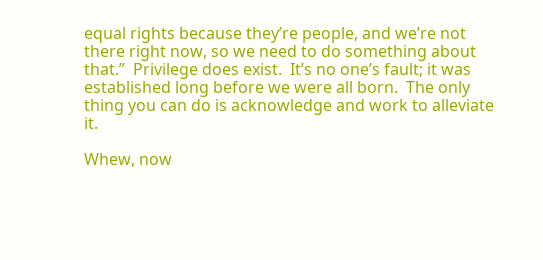equal rights because they’re people, and we’re not there right now, so we need to do something about that.”  Privilege does exist.  It’s no one’s fault; it was established long before we were all born.  The only thing you can do is acknowledge and work to alleviate it.

Whew, now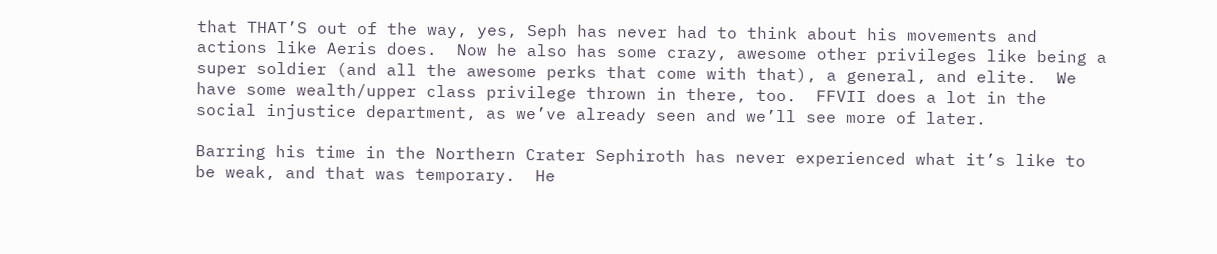that THAT’S out of the way, yes, Seph has never had to think about his movements and actions like Aeris does.  Now he also has some crazy, awesome other privileges like being a super soldier (and all the awesome perks that come with that), a general, and elite.  We have some wealth/upper class privilege thrown in there, too.  FFVII does a lot in the social injustice department, as we’ve already seen and we’ll see more of later.

Barring his time in the Northern Crater Sephiroth has never experienced what it’s like to be weak, and that was temporary.  He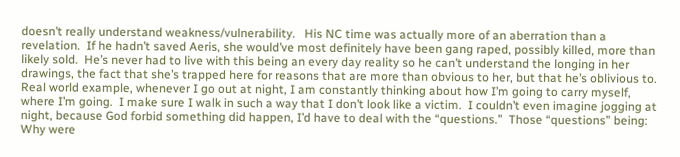doesn’t really understand weakness/vulnerability.   His NC time was actually more of an aberration than a revelation.  If he hadn’t saved Aeris, she would’ve most definitely have been gang raped, possibly killed, more than likely sold.  He’s never had to live with this being an every day reality so he can’t understand the longing in her drawings, the fact that she’s trapped here for reasons that are more than obvious to her, but that he’s oblivious to.  Real world example, whenever I go out at night, I am constantly thinking about how I’m going to carry myself, where I’m going.  I make sure I walk in such a way that I don’t look like a victim.  I couldn’t even imagine jogging at night, because God forbid something did happen, I’d have to deal with the “questions.”  Those “questions” being: Why were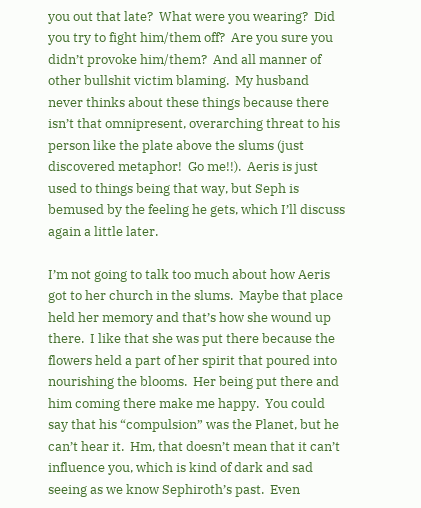you out that late?  What were you wearing?  Did you try to fight him/them off?  Are you sure you didn’t provoke him/them?  And all manner of other bullshit victim blaming.  My husband never thinks about these things because there isn’t that omnipresent, overarching threat to his person like the plate above the slums (just discovered metaphor!  Go me!!).  Aeris is just used to things being that way, but Seph is bemused by the feeling he gets, which I’ll discuss again a little later.

I’m not going to talk too much about how Aeris got to her church in the slums.  Maybe that place held her memory and that’s how she wound up there.  I like that she was put there because the flowers held a part of her spirit that poured into nourishing the blooms.  Her being put there and him coming there make me happy.  You could say that his “compulsion” was the Planet, but he can’t hear it.  Hm, that doesn’t mean that it can’t influence you, which is kind of dark and sad seeing as we know Sephiroth’s past.  Even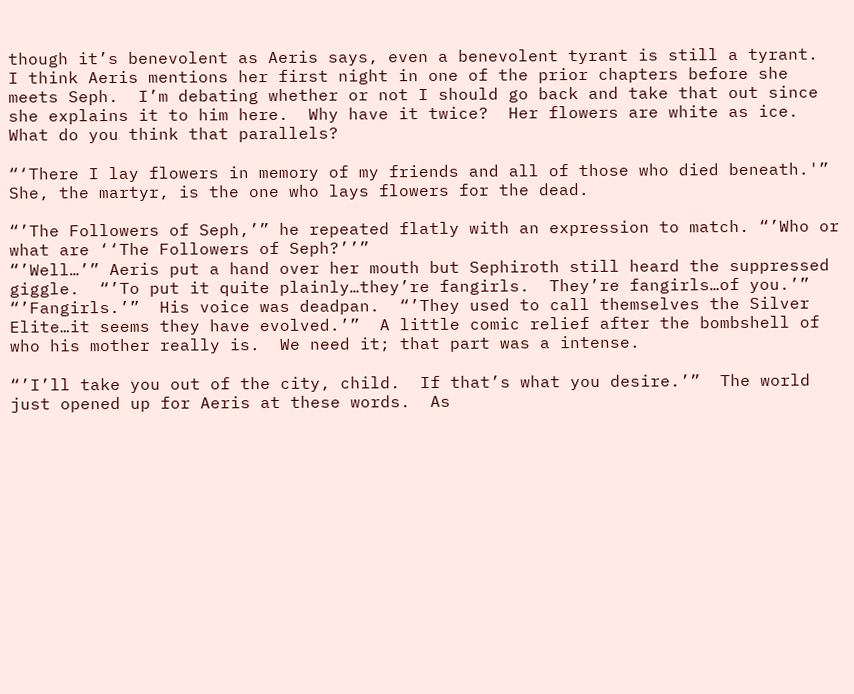though it’s benevolent as Aeris says, even a benevolent tyrant is still a tyrant.
I think Aeris mentions her first night in one of the prior chapters before she meets Seph.  I’m debating whether or not I should go back and take that out since she explains it to him here.  Why have it twice?  Her flowers are white as ice.  What do you think that parallels?

“‘There I lay flowers in memory of my friends and all of those who died beneath.'”  She, the martyr, is the one who lays flowers for the dead.

“’The Followers of Seph,’” he repeated flatly with an expression to match. “’Who or what are ‘‘The Followers of Seph?’’”
“’Well…’” Aeris put a hand over her mouth but Sephiroth still heard the suppressed giggle.  “’To put it quite plainly…they’re fangirls.  They’re fangirls…of you.’”
“’Fangirls.’”  His voice was deadpan.  “’They used to call themselves the Silver Elite…it seems they have evolved.’”  A little comic relief after the bombshell of who his mother really is.  We need it; that part was a intense.

“’I’ll take you out of the city, child.  If that’s what you desire.’”  The world just opened up for Aeris at these words.  As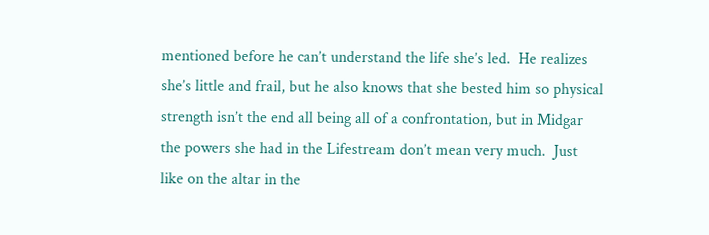mentioned before he can’t understand the life she’s led.  He realizes she’s little and frail, but he also knows that she bested him so physical strength isn’t the end all being all of a confrontation, but in Midgar the powers she had in the Lifestream don’t mean very much.  Just like on the altar in the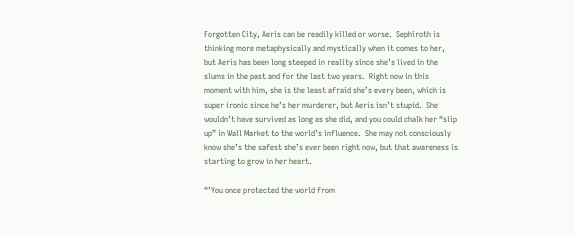Forgotten City, Aeris can be readily killed or worse.  Sephiroth is thinking more metaphysically and mystically when it comes to her, but Aeris has been long steeped in reality since she’s lived in the slums in the past and for the last two years.  Right now in this moment with him, she is the least afraid she’s every been, which is super ironic since he’s her murderer, but Aeris isn’t stupid.  She wouldn’t have survived as long as she did, and you could chalk her “slip up” in Wall Market to the world’s influence.  She may not consciously know she’s the safest she’s ever been right now, but that awareness is starting to grow in her heart.

“’You once protected the world from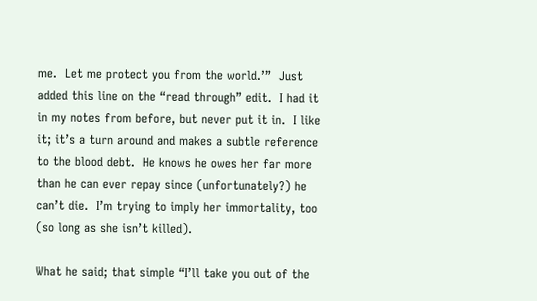me.  Let me protect you from the world.’”  Just added this line on the “read through” edit.  I had it in my notes from before, but never put it in.  I like it; it’s a turn around and makes a subtle reference to the blood debt.  He knows he owes her far more than he can ever repay since (unfortunately?) he can’t die.  I’m trying to imply her immortality, too (so long as she isn’t killed).

What he said; that simple “I’ll take you out of the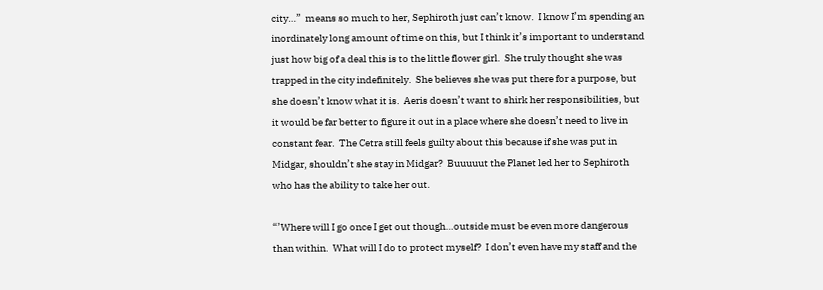city…”  means so much to her, Sephiroth just can’t know.  I know I’m spending an inordinately long amount of time on this, but I think it’s important to understand just how big of a deal this is to the little flower girl.  She truly thought she was trapped in the city indefinitely.  She believes she was put there for a purpose, but she doesn’t know what it is.  Aeris doesn’t want to shirk her responsibilities, but it would be far better to figure it out in a place where she doesn’t need to live in constant fear.  The Cetra still feels guilty about this because if she was put in Midgar, shouldn’t she stay in Midgar?  Buuuuut the Planet led her to Sephiroth who has the ability to take her out.

“’Where will I go once I get out though…outside must be even more dangerous than within.  What will I do to protect myself?  I don’t even have my staff and the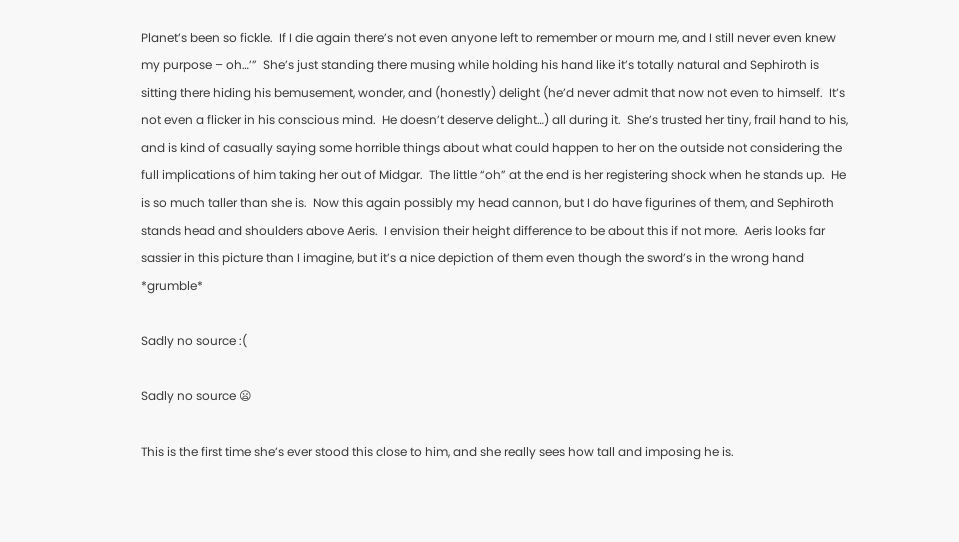Planet’s been so fickle.  If I die again there’s not even anyone left to remember or mourn me, and I still never even knew my purpose – oh…’”  She’s just standing there musing while holding his hand like it’s totally natural and Sephiroth is sitting there hiding his bemusement, wonder, and (honestly) delight (he’d never admit that now not even to himself.  It’s not even a flicker in his conscious mind.  He doesn’t deserve delight…) all during it.  She’s trusted her tiny, frail hand to his, and is kind of casually saying some horrible things about what could happen to her on the outside not considering the full implications of him taking her out of Midgar.  The little “oh” at the end is her registering shock when he stands up.  He is so much taller than she is.  Now this again possibly my head cannon, but I do have figurines of them, and Sephiroth stands head and shoulders above Aeris.  I envision their height difference to be about this if not more.  Aeris looks far sassier in this picture than I imagine, but it’s a nice depiction of them even though the sword’s in the wrong hand *grumble*

Sadly no source :(

Sadly no source 😦

This is the first time she’s ever stood this close to him, and she really sees how tall and imposing he is.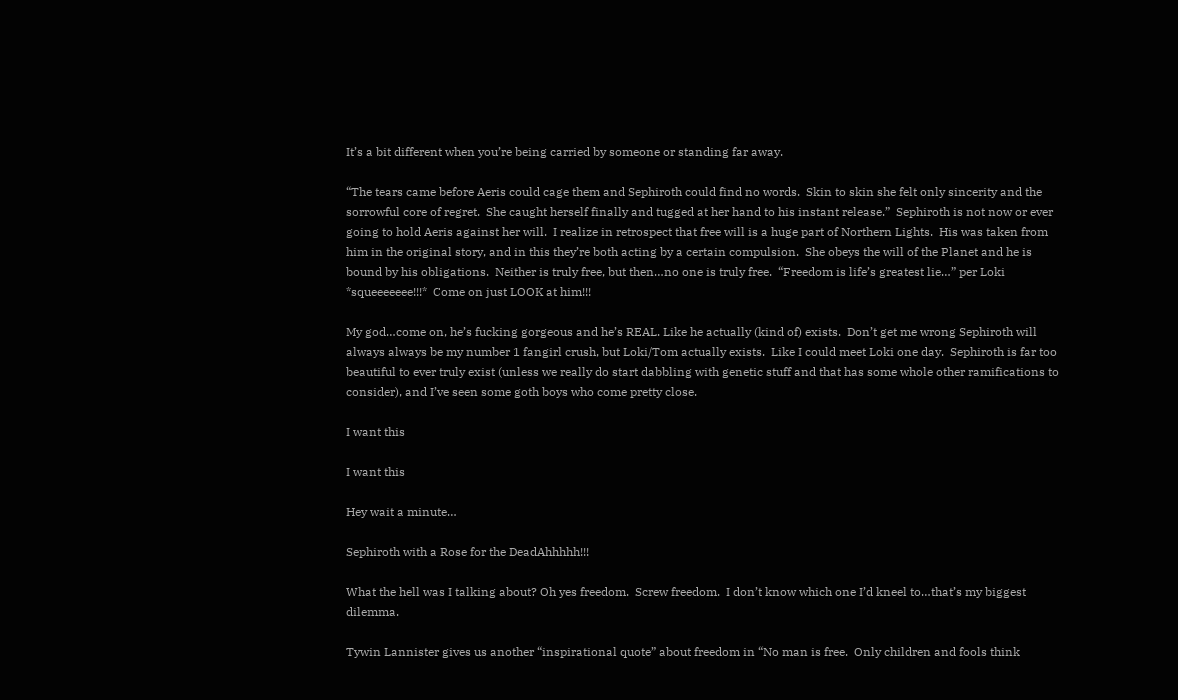It’s a bit different when you’re being carried by someone or standing far away.

“The tears came before Aeris could cage them and Sephiroth could find no words.  Skin to skin she felt only sincerity and the sorrowful core of regret.  She caught herself finally and tugged at her hand to his instant release.”  Sephiroth is not now or ever going to hold Aeris against her will.  I realize in retrospect that free will is a huge part of Northern Lights.  His was taken from him in the original story, and in this they’re both acting by a certain compulsion.  She obeys the will of the Planet and he is bound by his obligations.  Neither is truly free, but then…no one is truly free.  “Freedom is life’s greatest lie…” per Loki *squeeeeeee!!!*  Come on just LOOK at him!!!

My god…come on, he’s fucking gorgeous and he’s REAL. Like he actually (kind of) exists.  Don’t get me wrong Sephiroth will always always be my number 1 fangirl crush, but Loki/Tom actually exists.  Like I could meet Loki one day.  Sephiroth is far too beautiful to ever truly exist (unless we really do start dabbling with genetic stuff and that has some whole other ramifications to consider), and I’ve seen some goth boys who come pretty close.

I want this

I want this

Hey wait a minute…

Sephiroth with a Rose for the DeadAhhhhh!!!

What the hell was I talking about? Oh yes freedom.  Screw freedom.  I don’t know which one I’d kneel to…that’s my biggest dilemma.

Tywin Lannister gives us another “inspirational quote” about freedom in “No man is free.  Only children and fools think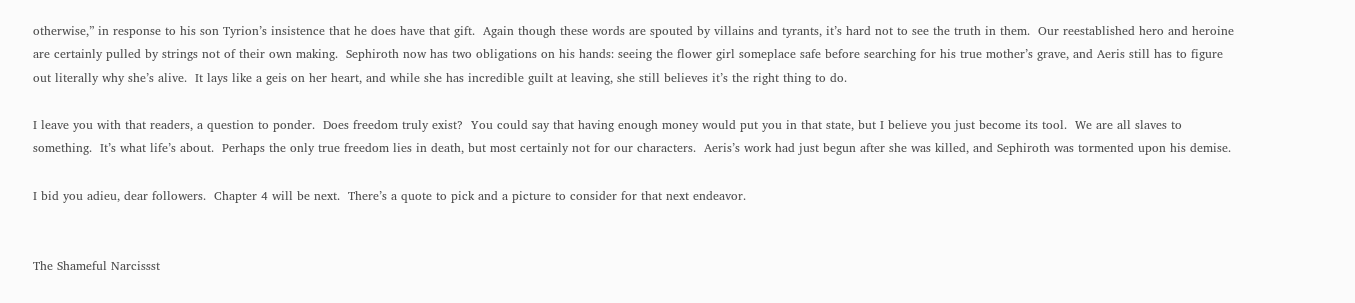otherwise,” in response to his son Tyrion’s insistence that he does have that gift.  Again though these words are spouted by villains and tyrants, it’s hard not to see the truth in them.  Our reestablished hero and heroine are certainly pulled by strings not of their own making.  Sephiroth now has two obligations on his hands: seeing the flower girl someplace safe before searching for his true mother’s grave, and Aeris still has to figure out literally why she’s alive.  It lays like a geis on her heart, and while she has incredible guilt at leaving, she still believes it’s the right thing to do.

I leave you with that readers, a question to ponder.  Does freedom truly exist?  You could say that having enough money would put you in that state, but I believe you just become its tool.  We are all slaves to something.  It’s what life’s about.  Perhaps the only true freedom lies in death, but most certainly not for our characters.  Aeris’s work had just begun after she was killed, and Sephiroth was tormented upon his demise.

I bid you adieu, dear followers.  Chapter 4 will be next.  There’s a quote to pick and a picture to consider for that next endeavor.


The Shameful Narcissst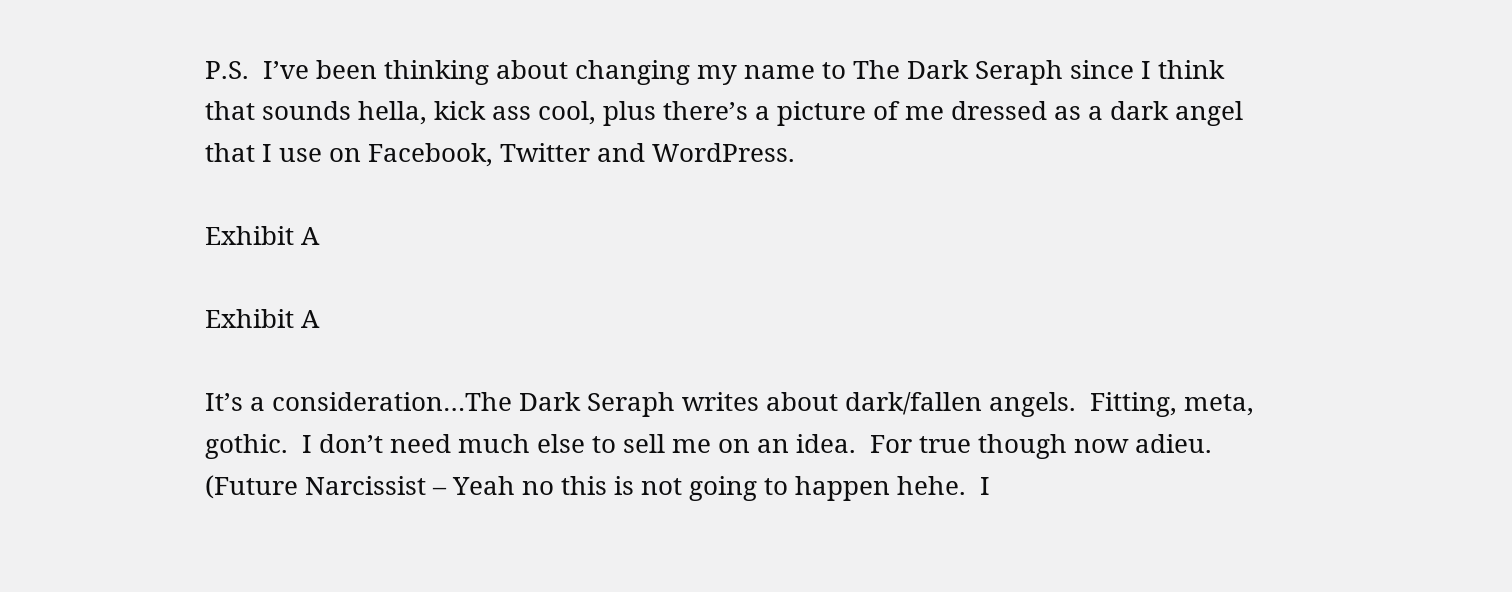P.S.  I’ve been thinking about changing my name to The Dark Seraph since I think that sounds hella, kick ass cool, plus there’s a picture of me dressed as a dark angel that I use on Facebook, Twitter and WordPress.

Exhibit A

Exhibit A

It’s a consideration…The Dark Seraph writes about dark/fallen angels.  Fitting, meta, gothic.  I don’t need much else to sell me on an idea.  For true though now adieu. (Future Narcissist – Yeah no this is not going to happen hehe.  I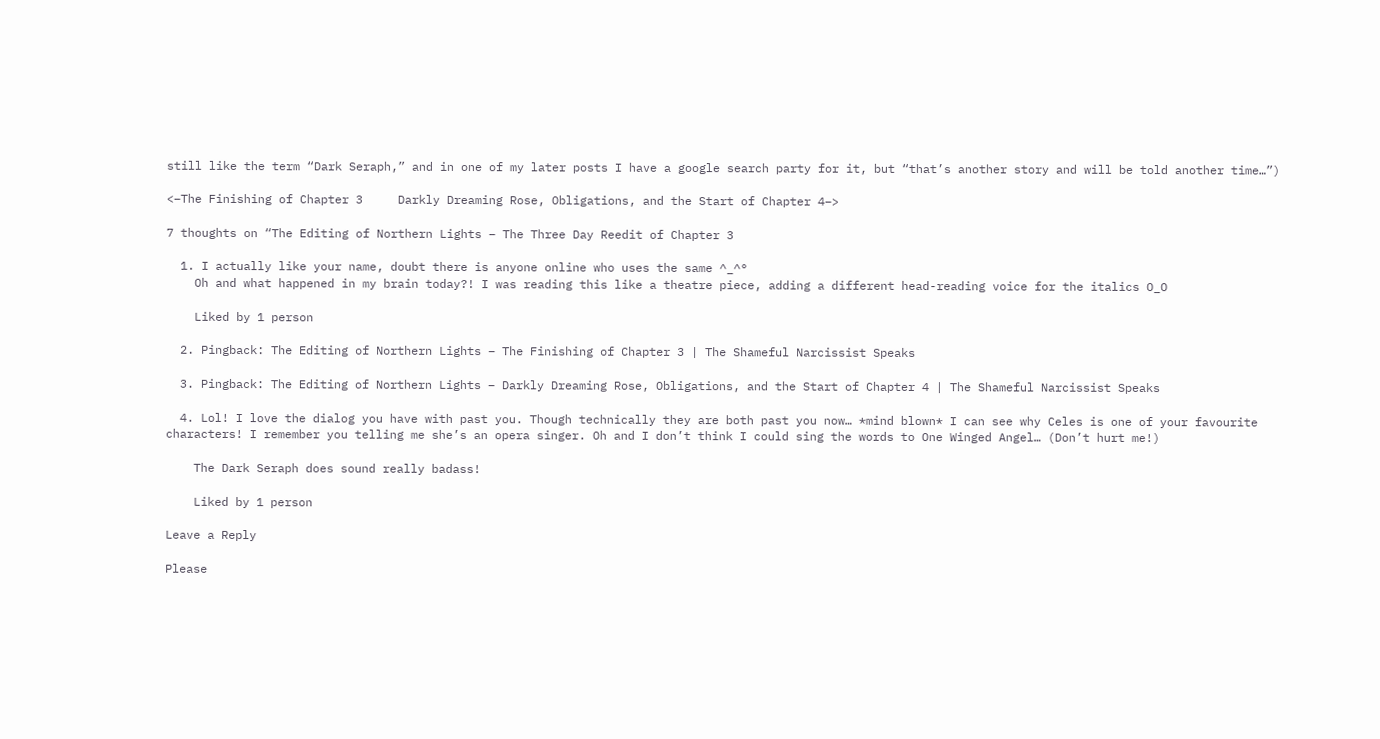still like the term “Dark Seraph,” and in one of my later posts I have a google search party for it, but “that’s another story and will be told another time…”)

<–The Finishing of Chapter 3     Darkly Dreaming Rose, Obligations, and the Start of Chapter 4–>

7 thoughts on “The Editing of Northern Lights – The Three Day Reedit of Chapter 3

  1. I actually like your name, doubt there is anyone online who uses the same ^_^°
    Oh and what happened in my brain today?! I was reading this like a theatre piece, adding a different head-reading voice for the italics O_O

    Liked by 1 person

  2. Pingback: The Editing of Northern Lights – The Finishing of Chapter 3 | The Shameful Narcissist Speaks

  3. Pingback: The Editing of Northern Lights – Darkly Dreaming Rose, Obligations, and the Start of Chapter 4 | The Shameful Narcissist Speaks

  4. Lol! I love the dialog you have with past you. Though technically they are both past you now… *mind blown* I can see why Celes is one of your favourite characters! I remember you telling me she’s an opera singer. Oh and I don’t think I could sing the words to One Winged Angel… (Don’t hurt me!)

    The Dark Seraph does sound really badass!

    Liked by 1 person

Leave a Reply

Please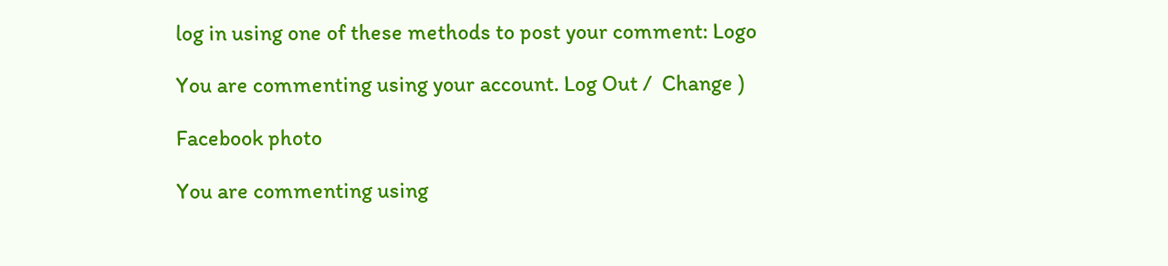log in using one of these methods to post your comment: Logo

You are commenting using your account. Log Out /  Change )

Facebook photo

You are commenting using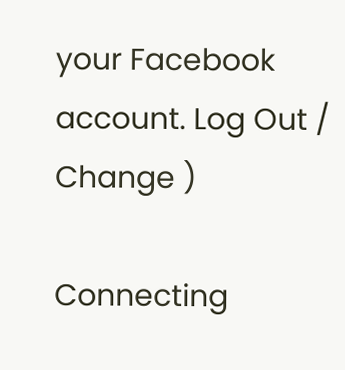your Facebook account. Log Out /  Change )

Connecting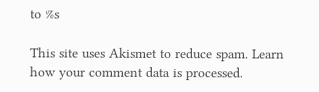to %s

This site uses Akismet to reduce spam. Learn how your comment data is processed.